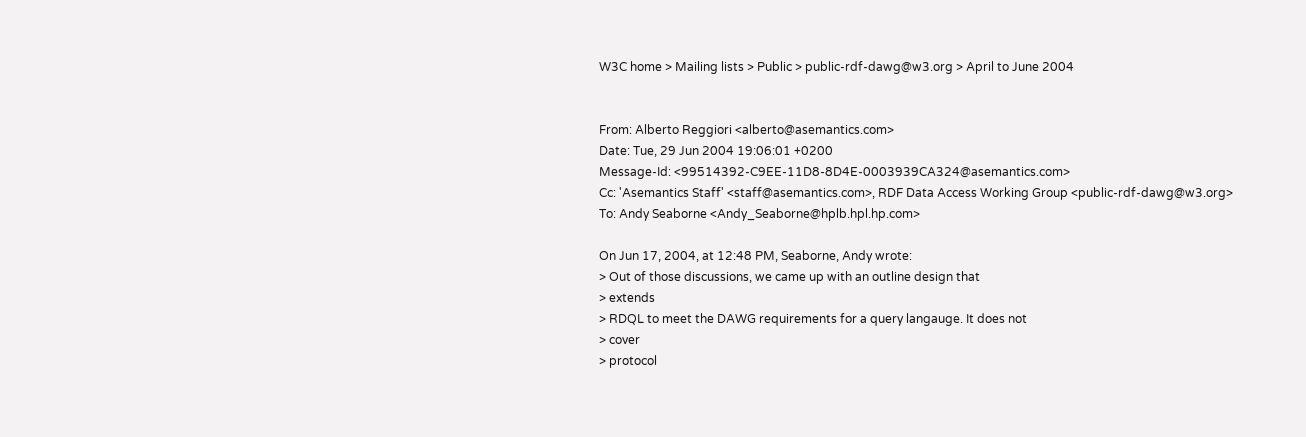W3C home > Mailing lists > Public > public-rdf-dawg@w3.org > April to June 2004


From: Alberto Reggiori <alberto@asemantics.com>
Date: Tue, 29 Jun 2004 19:06:01 +0200
Message-Id: <99514392-C9EE-11D8-8D4E-0003939CA324@asemantics.com>
Cc: 'Asemantics Staff' <staff@asemantics.com>, RDF Data Access Working Group <public-rdf-dawg@w3.org>
To: Andy Seaborne <Andy_Seaborne@hplb.hpl.hp.com>

On Jun 17, 2004, at 12:48 PM, Seaborne, Andy wrote:
> Out of those discussions, we came up with an outline design that
> extends
> RDQL to meet the DAWG requirements for a query langauge. It does not
> cover
> protocol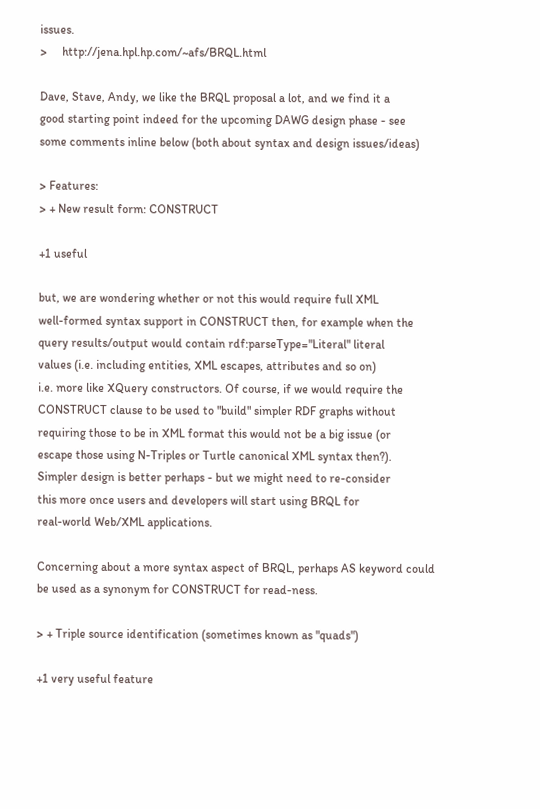issues.
>     http://jena.hpl.hp.com/~afs/BRQL.html

Dave, Stave, Andy, we like the BRQL proposal a lot, and we find it a
good starting point indeed for the upcoming DAWG design phase - see
some comments inline below (both about syntax and design issues/ideas)

> Features:
> + New result form: CONSTRUCT

+1 useful

but, we are wondering whether or not this would require full XML
well-formed syntax support in CONSTRUCT then, for example when the
query results/output would contain rdf:parseType="Literal" literal
values (i.e. including entities, XML escapes, attributes and so on)
i.e. more like XQuery constructors. Of course, if we would require the
CONSTRUCT clause to be used to "build" simpler RDF graphs without
requiring those to be in XML format this would not be a big issue (or
escape those using N-Triples or Turtle canonical XML syntax then?).
Simpler design is better perhaps - but we might need to re-consider
this more once users and developers will start using BRQL for
real-world Web/XML applications.

Concerning about a more syntax aspect of BRQL, perhaps AS keyword could
be used as a synonym for CONSTRUCT for read-ness.

> + Triple source identification (sometimes known as "quads")

+1 very useful feature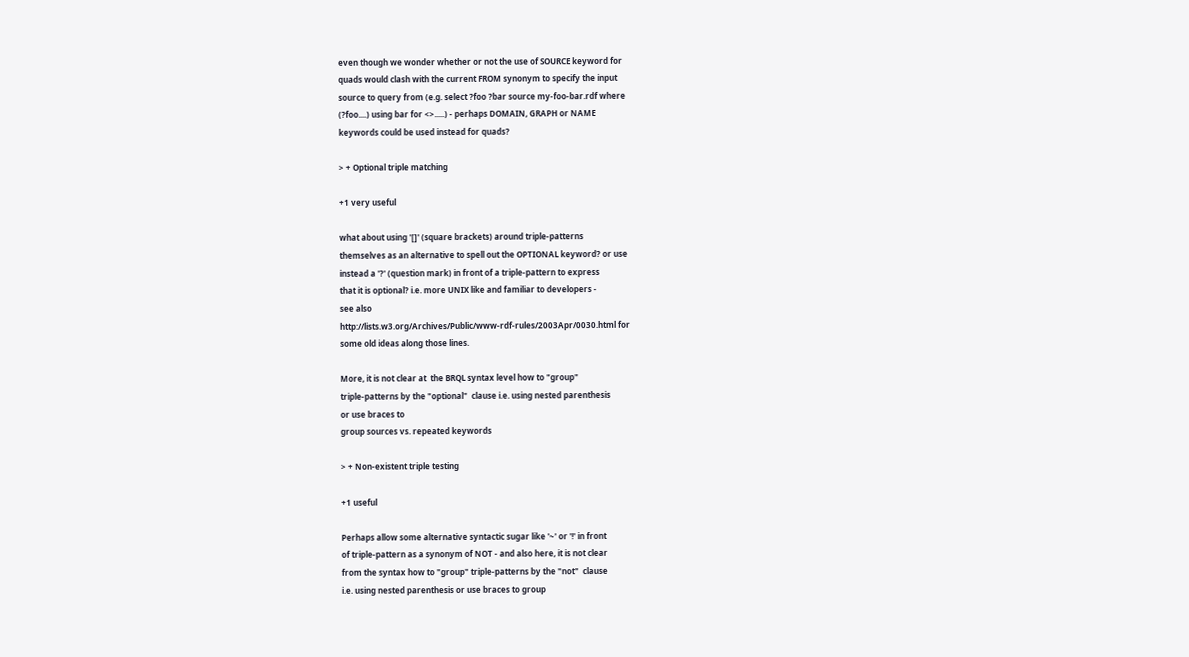even though we wonder whether or not the use of SOURCE keyword for
quads would clash with the current FROM synonym to specify the input
source to query from (e.g. select ?foo ?bar source my-foo-bar.rdf where
(?foo....) using bar for <>.....) - perhaps DOMAIN, GRAPH or NAME
keywords could be used instead for quads?

> + Optional triple matching

+1 very useful

what about using '[]' (square brackets) around triple-patterns
themselves as an alternative to spell out the OPTIONAL keyword? or use
instead a '?' (question mark) in front of a triple-pattern to express
that it is optional? i.e. more UNIX like and familiar to developers -
see also
http://lists.w3.org/Archives/Public/www-rdf-rules/2003Apr/0030.html for
some old ideas along those lines.

More, it is not clear at  the BRQL syntax level how to "group"
triple-patterns by the "optional"  clause i.e. using nested parenthesis
or use braces to
group sources vs. repeated keywords

> + Non-existent triple testing

+1 useful

Perhaps allow some alternative syntactic sugar like '~' or '!' in front
of triple-pattern as a synonym of NOT - and also here, it is not clear
from the syntax how to "group" triple-patterns by the "not"  clause
i.e. using nested parenthesis or use braces to group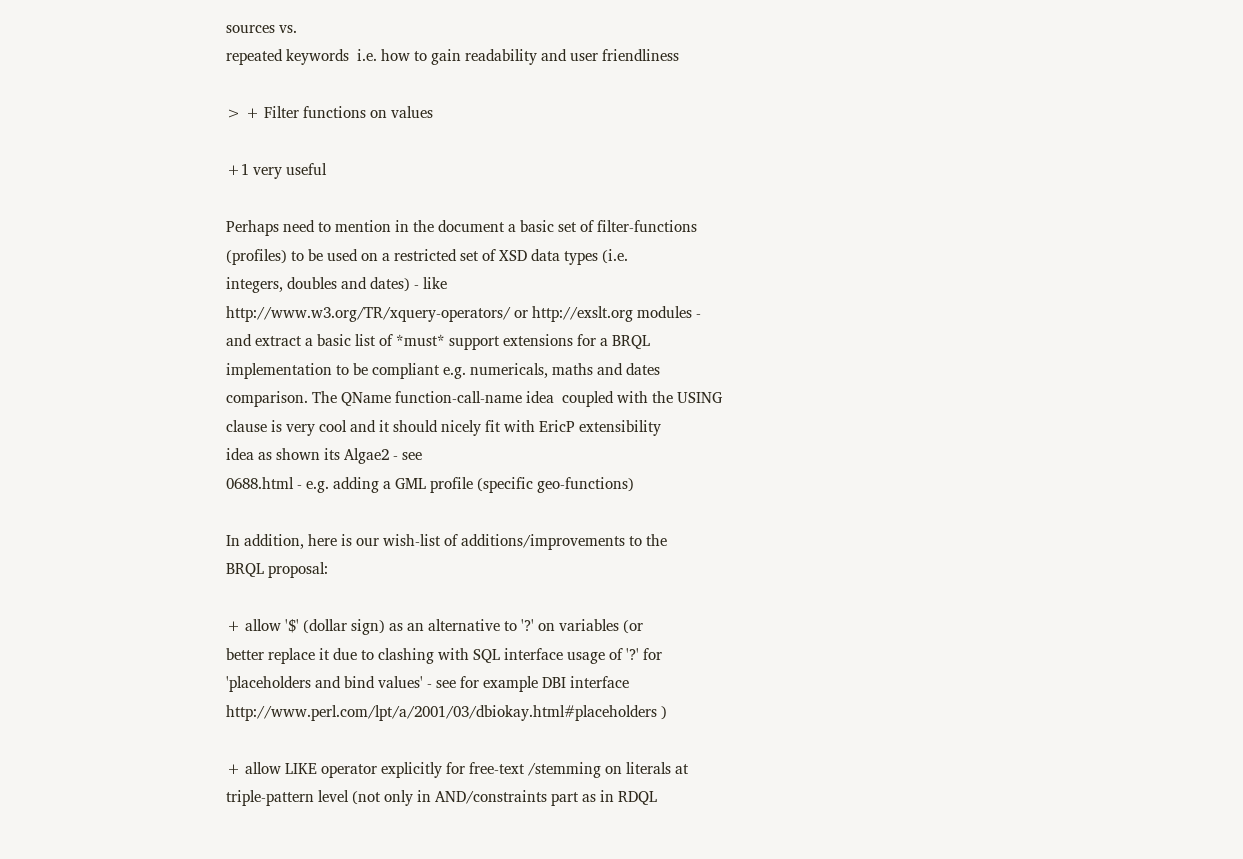sources vs.
repeated keywords  i.e. how to gain readability and user friendliness

> + Filter functions on values

+1 very useful

Perhaps need to mention in the document a basic set of filter-functions
(profiles) to be used on a restricted set of XSD data types (i.e.
integers, doubles and dates) - like
http://www.w3.org/TR/xquery-operators/ or http://exslt.org modules -
and extract a basic list of *must* support extensions for a BRQL
implementation to be compliant e.g. numericals, maths and dates
comparison. The QName function-call-name idea  coupled with the USING
clause is very cool and it should nicely fit with EricP extensibility
idea as shown its Algae2 - see
0688.html - e.g. adding a GML profile (specific geo-functions)

In addition, here is our wish-list of additions/improvements to the
BRQL proposal:

+ allow '$' (dollar sign) as an alternative to '?' on variables (or
better replace it due to clashing with SQL interface usage of '?' for
'placeholders and bind values' - see for example DBI interface
http://www.perl.com/lpt/a/2001/03/dbiokay.html#placeholders )

+ allow LIKE operator explicitly for free-text /stemming on literals at
triple-pattern level (not only in AND/constraints part as in RDQL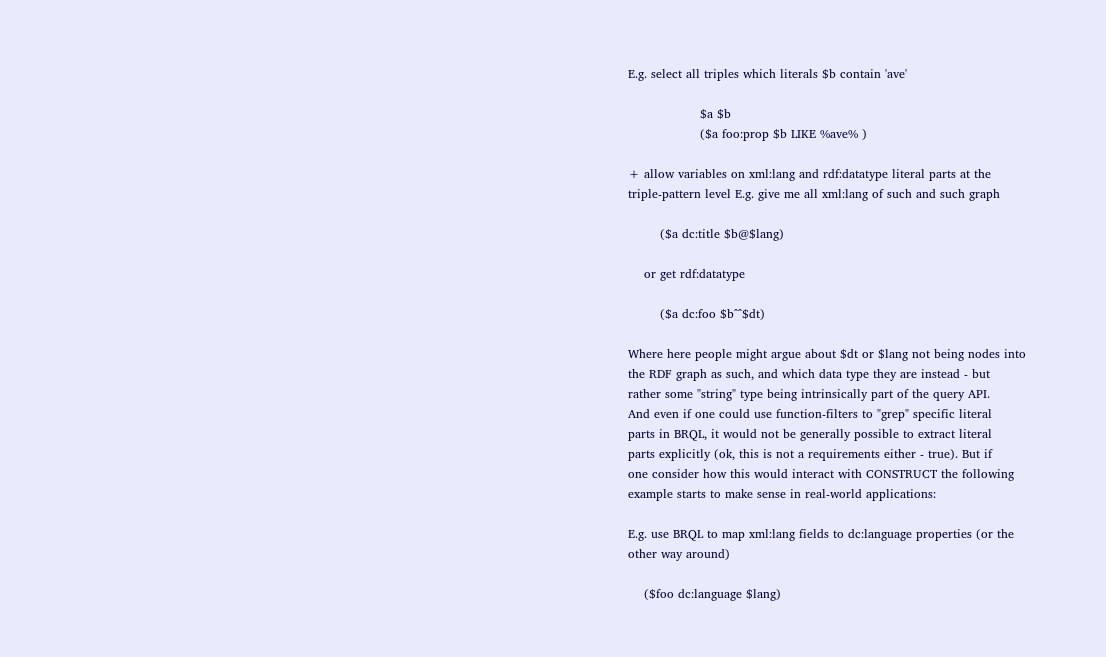E.g. select all triples which literals $b contain 'ave'

                  $a $b
                  ($a foo:prop $b LIKE %ave% )

+ allow variables on xml:lang and rdf:datatype literal parts at the
triple-pattern level E.g. give me all xml:lang of such and such graph

        ($a dc:title $b@$lang)

    or get rdf:datatype

        ($a dc:foo $b^^$dt)

Where here people might argue about $dt or $lang not being nodes into
the RDF graph as such, and which data type they are instead - but
rather some "string" type being intrinsically part of the query API.
And even if one could use function-filters to "grep" specific literal
parts in BRQL, it would not be generally possible to extract literal
parts explicitly (ok, this is not a requirements either - true). But if
one consider how this would interact with CONSTRUCT the following
example starts to make sense in real-world applications:

E.g. use BRQL to map xml:lang fields to dc:language properties (or the
other way around)

    ($foo dc:language $lang)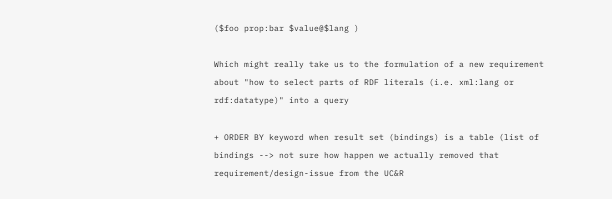($foo prop:bar $value@$lang )

Which might really take us to the formulation of a new requirement
about "how to select parts of RDF literals (i.e. xml:lang or
rdf:datatype)" into a query

+ ORDER BY keyword when result set (bindings) is a table (list of
bindings --> not sure how happen we actually removed that
requirement/design-issue from the UC&R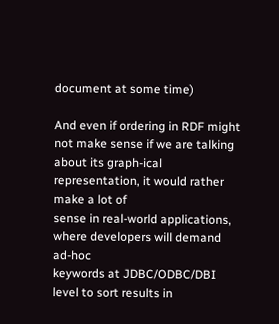document at some time)

And even if ordering in RDF might not make sense if we are talking
about its graph-ical representation, it would rather make a lot of
sense in real-world applications, where developers will demand ad-hoc
keywords at JDBC/ODBC/DBI level to sort results in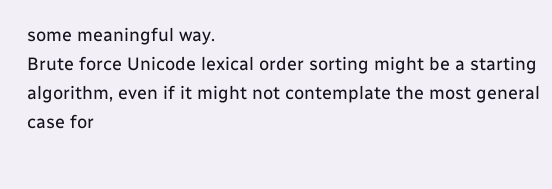some meaningful way.
Brute force Unicode lexical order sorting might be a starting
algorithm, even if it might not contemplate the most general case for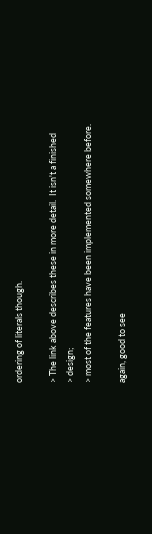ordering of literals though.

> The link above describes these in more detail.  It isn't a finished
> design;
> most of the features have been implemented somewhere before.

again, good to see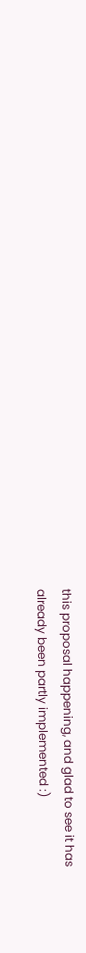this proposal happening, and glad to see it has
already been partly implemented :)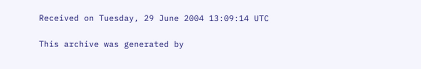Received on Tuesday, 29 June 2004 13:09:14 UTC

This archive was generated by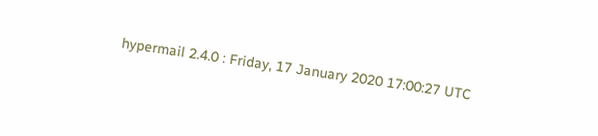hypermail 2.4.0 : Friday, 17 January 2020 17:00:27 UTC